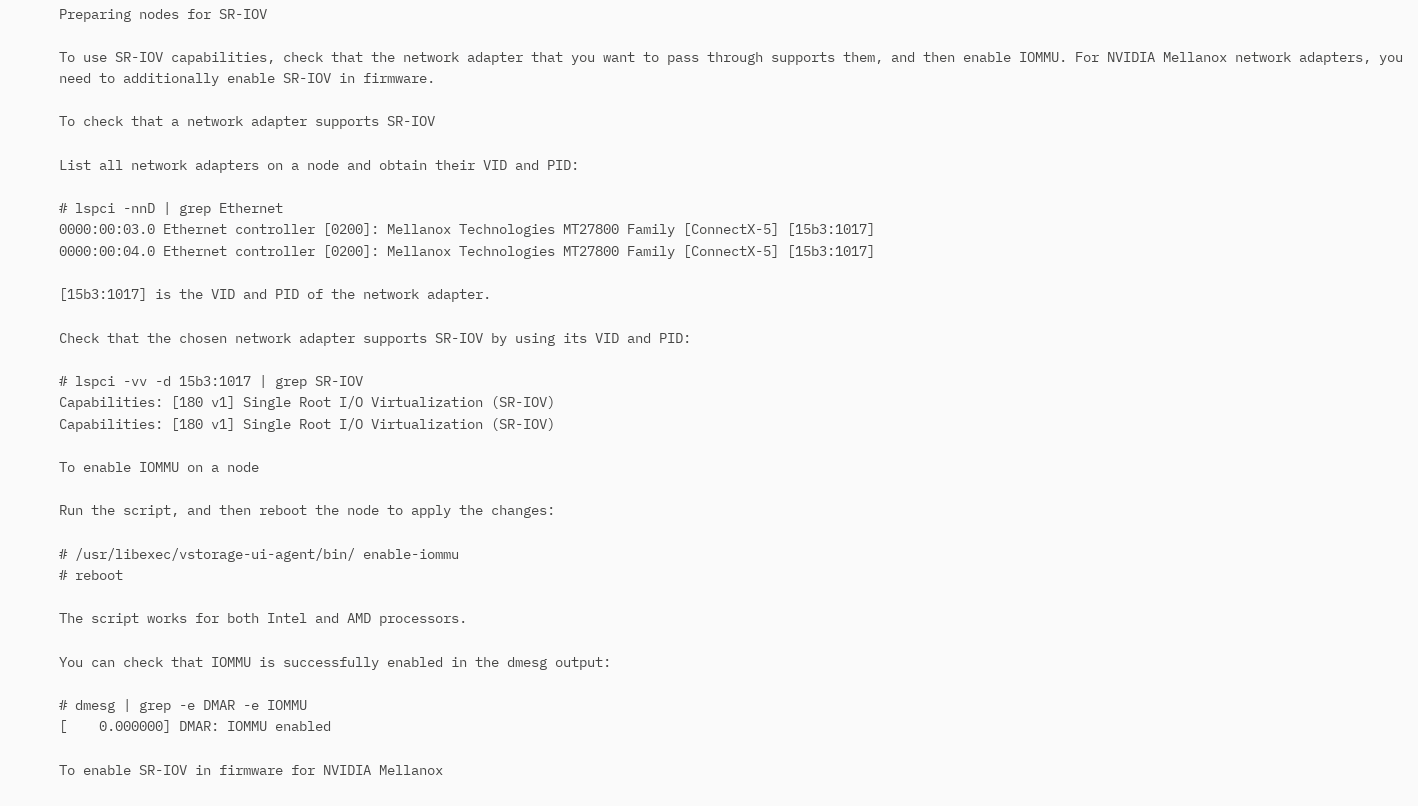Preparing nodes for SR-IOV

To use SR-IOV capabilities, check that the network adapter that you want to pass through supports them, and then enable IOMMU. For NVIDIA Mellanox network adapters, you need to additionally enable SR-IOV in firmware.

To check that a network adapter supports SR-IOV

List all network adapters on a node and obtain their VID and PID:

# lspci -nnD | grep Ethernet
0000:00:03.0 Ethernet controller [0200]: Mellanox Technologies MT27800 Family [ConnectX-5] [15b3:1017]
0000:00:04.0 Ethernet controller [0200]: Mellanox Technologies MT27800 Family [ConnectX-5] [15b3:1017]

[15b3:1017] is the VID and PID of the network adapter.

Check that the chosen network adapter supports SR-IOV by using its VID and PID:

# lspci -vv -d 15b3:1017 | grep SR-IOV
Capabilities: [180 v1] Single Root I/O Virtualization (SR-IOV)
Capabilities: [180 v1] Single Root I/O Virtualization (SR-IOV)

To enable IOMMU on a node

Run the script, and then reboot the node to apply the changes:

# /usr/libexec/vstorage-ui-agent/bin/ enable-iommu
# reboot

The script works for both Intel and AMD processors.

You can check that IOMMU is successfully enabled in the dmesg output:

# dmesg | grep -e DMAR -e IOMMU
[    0.000000] DMAR: IOMMU enabled

To enable SR-IOV in firmware for NVIDIA Mellanox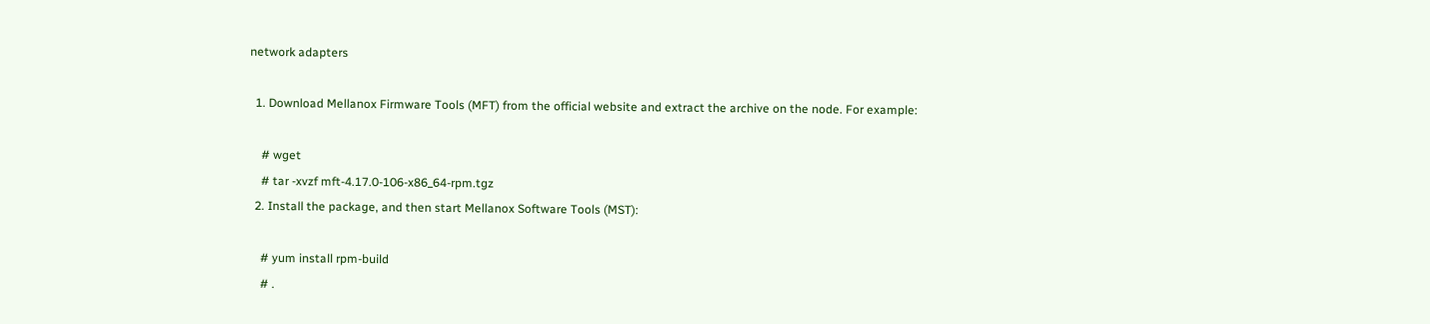network adapters

  1. Download Mellanox Firmware Tools (MFT) from the official website and extract the archive on the node. For example:

    # wget
    # tar -xvzf mft-4.17.0-106-x86_64-rpm.tgz
  2. Install the package, and then start Mellanox Software Tools (MST):

    # yum install rpm-build
    # .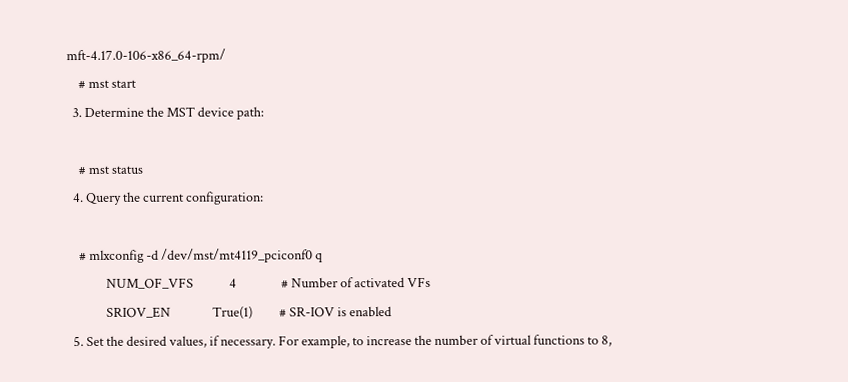mft-4.17.0-106-x86_64-rpm/
    # mst start
  3. Determine the MST device path:

    # mst status
  4. Query the current configuration:

    # mlxconfig -d /dev/mst/mt4119_pciconf0 q
             NUM_OF_VFS            4               # Number of activated VFs
             SRIOV_EN              True(1)         # SR-IOV is enabled
  5. Set the desired values, if necessary. For example, to increase the number of virtual functions to 8,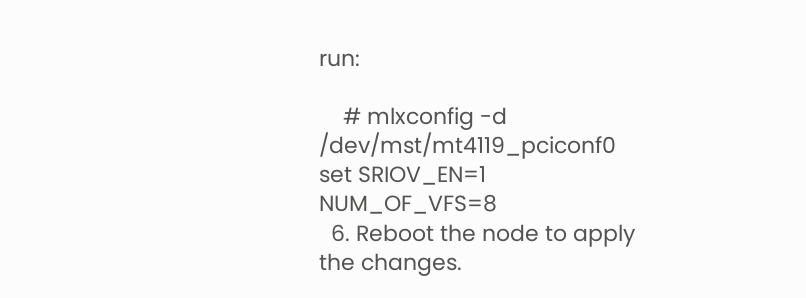run:

    # mlxconfig -d /dev/mst/mt4119_pciconf0 set SRIOV_EN=1 NUM_OF_VFS=8
  6. Reboot the node to apply the changes.